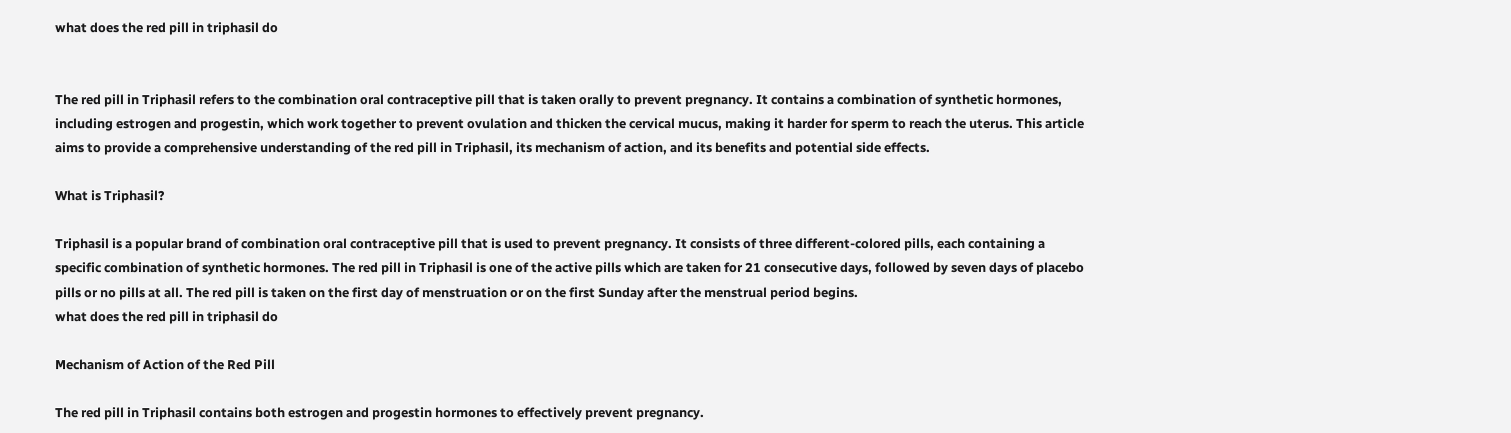what does the red pill in triphasil do


The red pill in Triphasil refers to the combination oral contraceptive pill that is taken orally to prevent pregnancy. It contains a combination of synthetic hormones, including estrogen and progestin, which work together to prevent ovulation and thicken the cervical mucus, making it harder for sperm to reach the uterus. This article aims to provide a comprehensive understanding of the red pill in Triphasil, its mechanism of action, and its benefits and potential side effects.

What is Triphasil?

Triphasil is a popular brand of combination oral contraceptive pill that is used to prevent pregnancy. It consists of three different-colored pills, each containing a specific combination of synthetic hormones. The red pill in Triphasil is one of the active pills which are taken for 21 consecutive days, followed by seven days of placebo pills or no pills at all. The red pill is taken on the first day of menstruation or on the first Sunday after the menstrual period begins.
what does the red pill in triphasil do

Mechanism of Action of the Red Pill

The red pill in Triphasil contains both estrogen and progestin hormones to effectively prevent pregnancy.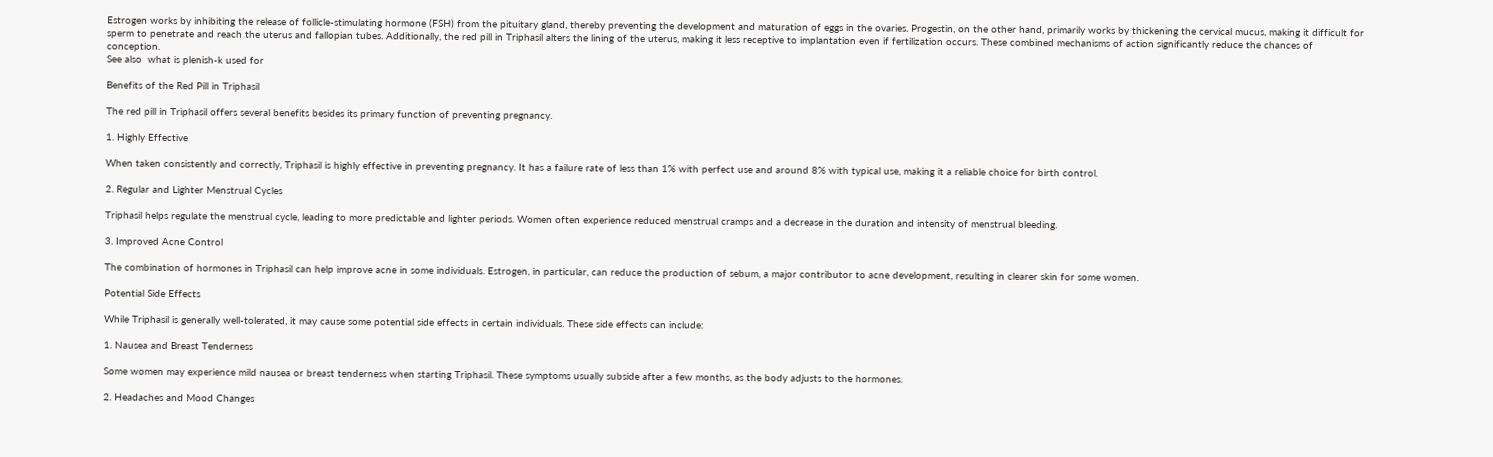Estrogen works by inhibiting the release of follicle-stimulating hormone (FSH) from the pituitary gland, thereby preventing the development and maturation of eggs in the ovaries. Progestin, on the other hand, primarily works by thickening the cervical mucus, making it difficult for sperm to penetrate and reach the uterus and fallopian tubes. Additionally, the red pill in Triphasil alters the lining of the uterus, making it less receptive to implantation even if fertilization occurs. These combined mechanisms of action significantly reduce the chances of conception.
See also  what is plenish-k used for

Benefits of the Red Pill in Triphasil

The red pill in Triphasil offers several benefits besides its primary function of preventing pregnancy.

1. Highly Effective

When taken consistently and correctly, Triphasil is highly effective in preventing pregnancy. It has a failure rate of less than 1% with perfect use and around 8% with typical use, making it a reliable choice for birth control.

2. Regular and Lighter Menstrual Cycles

Triphasil helps regulate the menstrual cycle, leading to more predictable and lighter periods. Women often experience reduced menstrual cramps and a decrease in the duration and intensity of menstrual bleeding.

3. Improved Acne Control

The combination of hormones in Triphasil can help improve acne in some individuals. Estrogen, in particular, can reduce the production of sebum, a major contributor to acne development, resulting in clearer skin for some women.

Potential Side Effects

While Triphasil is generally well-tolerated, it may cause some potential side effects in certain individuals. These side effects can include:

1. Nausea and Breast Tenderness

Some women may experience mild nausea or breast tenderness when starting Triphasil. These symptoms usually subside after a few months, as the body adjusts to the hormones.

2. Headaches and Mood Changes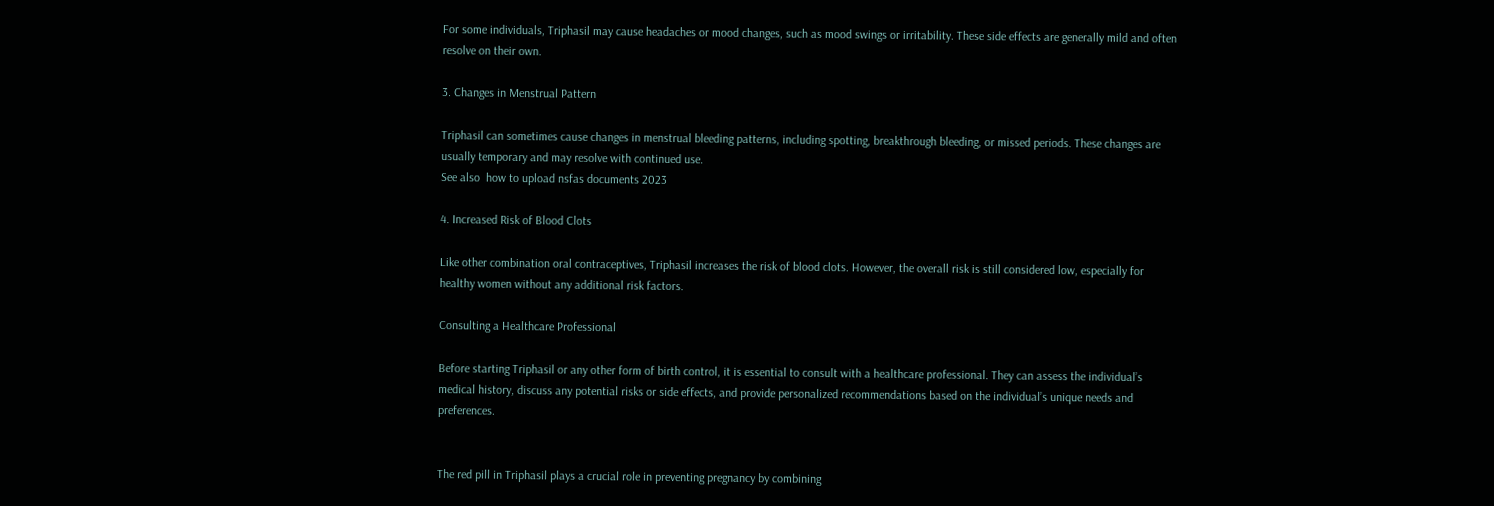For some individuals, Triphasil may cause headaches or mood changes, such as mood swings or irritability. These side effects are generally mild and often resolve on their own.

3. Changes in Menstrual Pattern

Triphasil can sometimes cause changes in menstrual bleeding patterns, including spotting, breakthrough bleeding, or missed periods. These changes are usually temporary and may resolve with continued use.
See also  how to upload nsfas documents 2023

4. Increased Risk of Blood Clots

Like other combination oral contraceptives, Triphasil increases the risk of blood clots. However, the overall risk is still considered low, especially for healthy women without any additional risk factors.

Consulting a Healthcare Professional

Before starting Triphasil or any other form of birth control, it is essential to consult with a healthcare professional. They can assess the individual’s medical history, discuss any potential risks or side effects, and provide personalized recommendations based on the individual’s unique needs and preferences.


The red pill in Triphasil plays a crucial role in preventing pregnancy by combining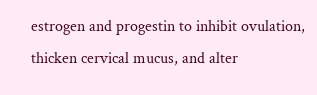estrogen and progestin to inhibit ovulation, thicken cervical mucus, and alter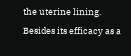the uterine lining. Besides its efficacy as a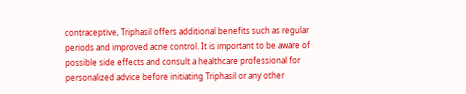contraceptive, Triphasil offers additional benefits such as regular periods and improved acne control. It is important to be aware of possible side effects and consult a healthcare professional for personalized advice before initiating Triphasil or any other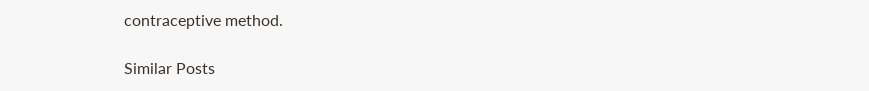contraceptive method.

Similar Posts